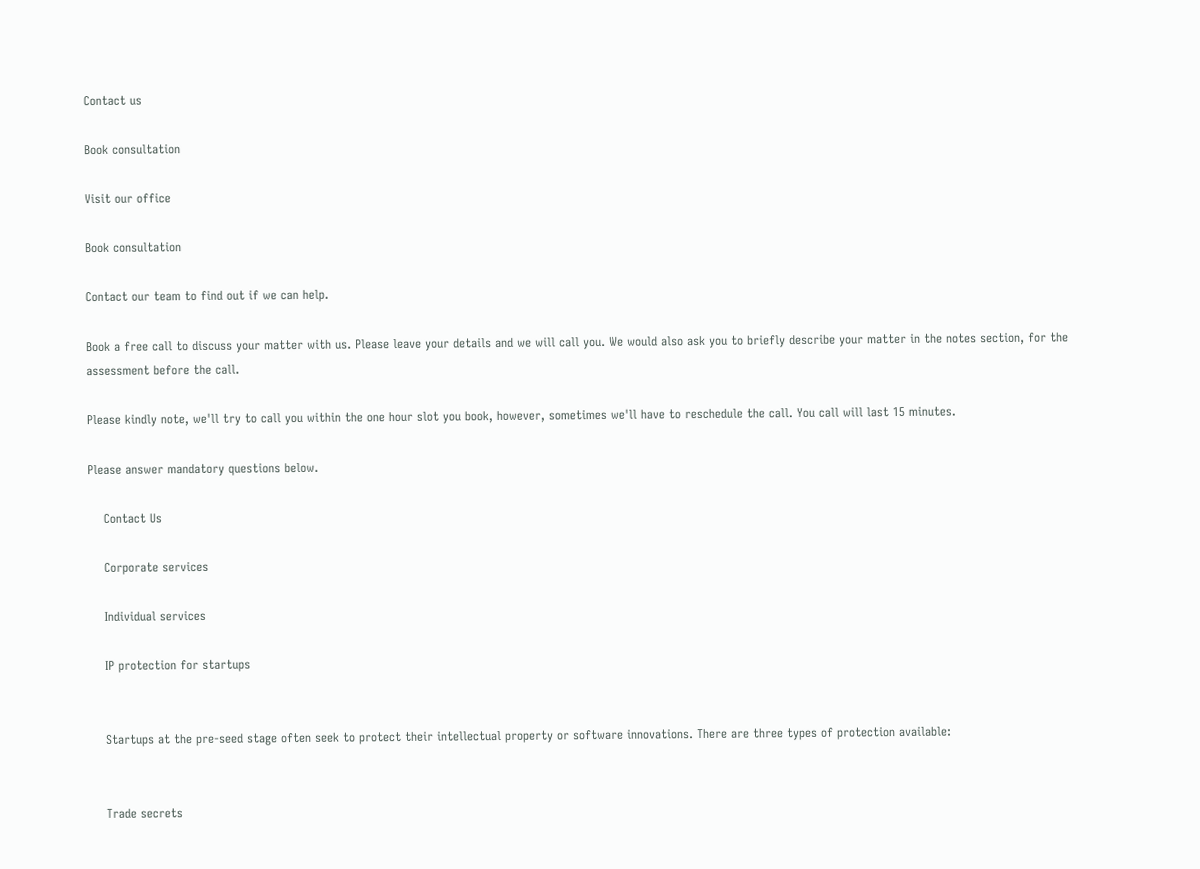Contact us

Book consultation

Visit our office

Book consultation

Contact our team to find out if we can help.

Book a free call to discuss your matter with us. Please leave your details and we will call you. We would also ask you to briefly describe your matter in the notes section, for the assessment before the call.

Please kindly note, we'll try to call you within the one hour slot you book, however, sometimes we'll have to reschedule the call. You call will last 15 minutes.

Please answer mandatory questions below.

    Contact Us

    Corporate services

    Individual services

    IP protection for startups


    Startups at the pre-seed stage often seek to protect their intellectual property or software innovations. There are three types of protection available:


    Trade secrets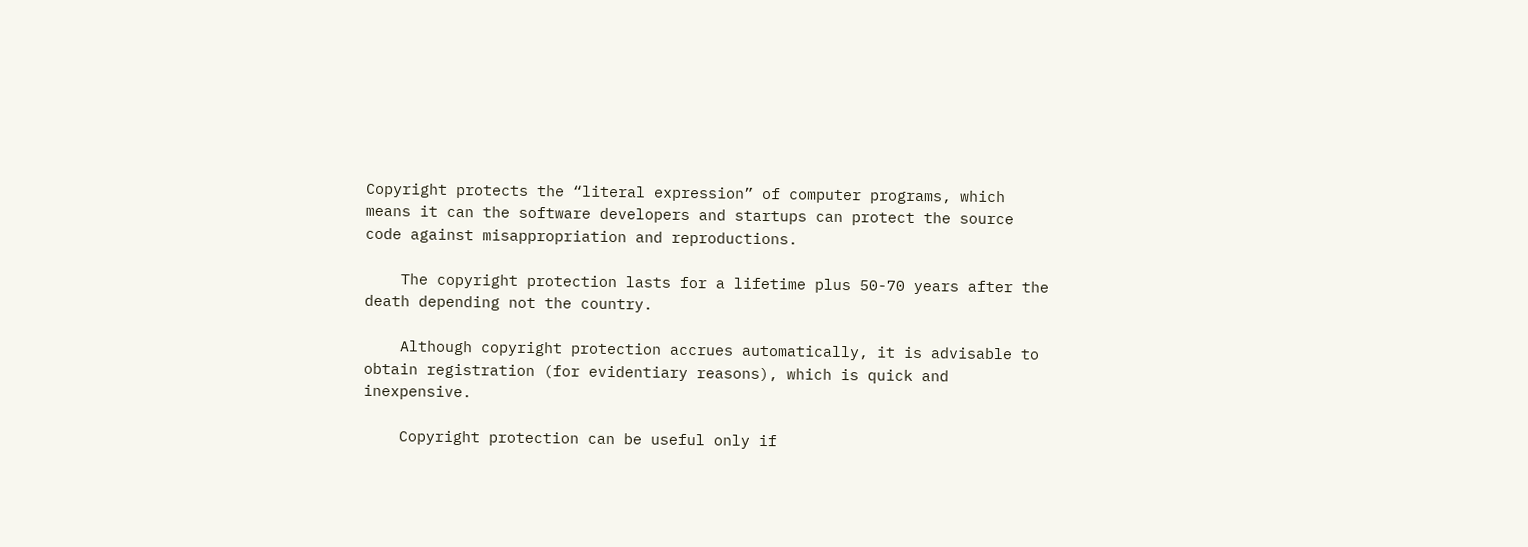Copyright protects the “literal expression” of computer programs, which means it can the software developers and startups can protect the source code against misappropriation and reproductions.

    The copyright protection lasts for a lifetime plus 50-70 years after the death depending not the country.

    Although copyright protection accrues automatically, it is advisable to obtain registration (for evidentiary reasons), which is quick and inexpensive.

    Copyright protection can be useful only if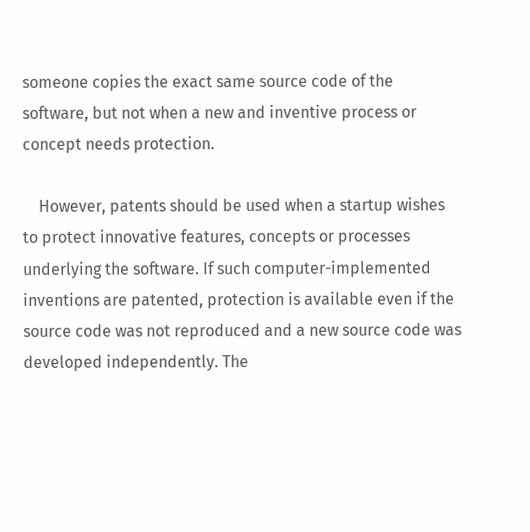someone copies the exact same source code of the software, but not when a new and inventive process or concept needs protection.

    However, patents should be used when a startup wishes to protect innovative features, concepts or processes underlying the software. If such computer-implemented inventions are patented, protection is available even if the source code was not reproduced and a new source code was developed independently. The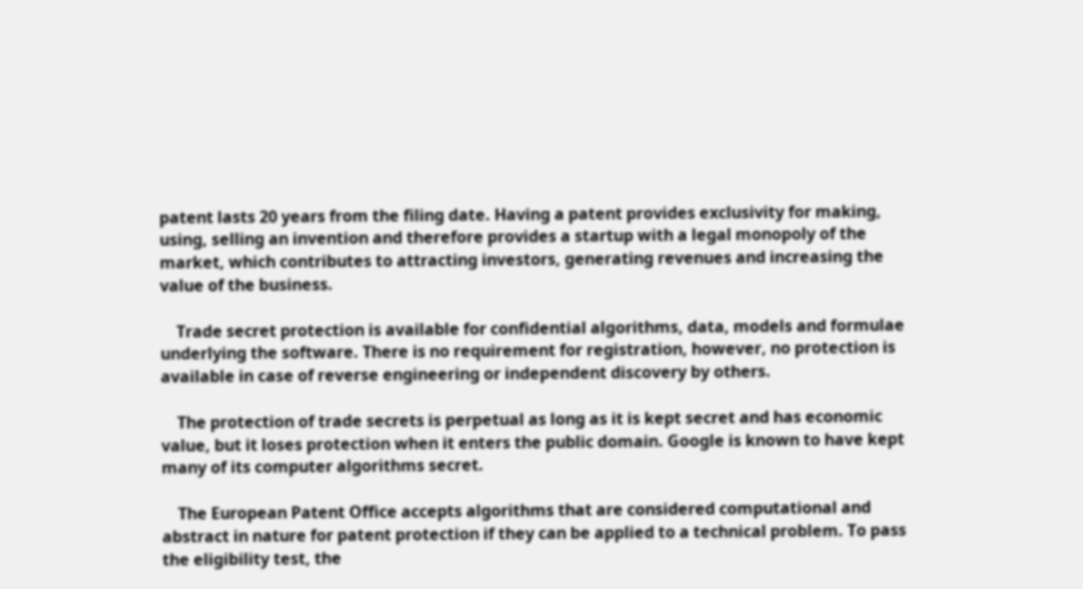patent lasts 20 years from the filing date. Having a patent provides exclusivity for making, using, selling an invention and therefore provides a startup with a legal monopoly of the market, which contributes to attracting investors, generating revenues and increasing the value of the business.

    Trade secret protection is available for confidential algorithms, data, models and formulae underlying the software. There is no requirement for registration, however, no protection is available in case of reverse engineering or independent discovery by others.

    The protection of trade secrets is perpetual as long as it is kept secret and has economic value, but it loses protection when it enters the public domain. Google is known to have kept many of its computer algorithms secret.

    The European Patent Office accepts algorithms that are considered computational and abstract in nature for patent protection if they can be applied to a technical problem. To pass the eligibility test, the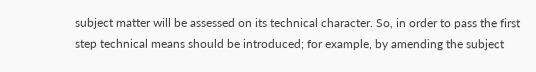subject matter will be assessed on its technical character. So, in order to pass the first step technical means should be introduced; for example, by amending the subject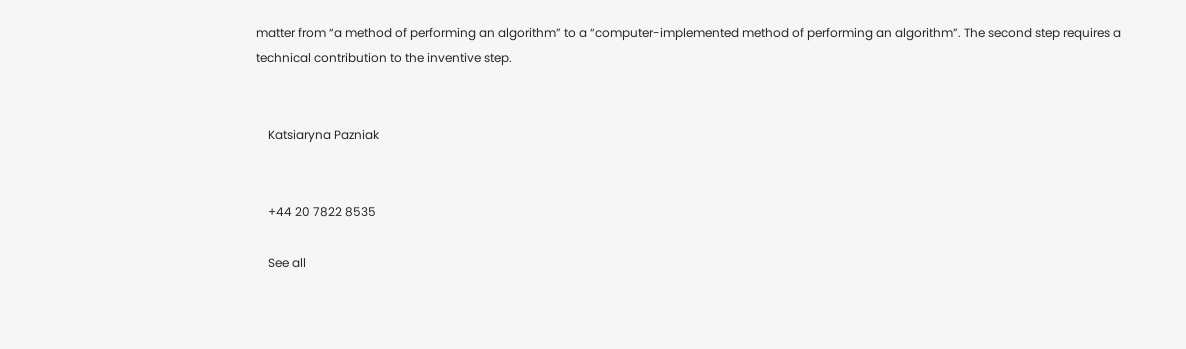matter from “a method of performing an algorithm” to a “computer-implemented method of performing an algorithm”. The second step requires a technical contribution to the inventive step.


    Katsiaryna Pazniak


    +44 20 7822 8535

    See all